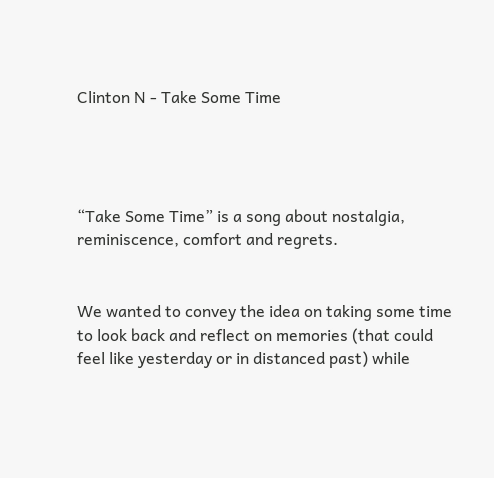Clinton N - Take Some Time




“Take Some Time” is a song about nostalgia, reminiscence, comfort and regrets.


We wanted to convey the idea on taking some time to look back and reflect on memories (that could feel like yesterday or in distanced past) while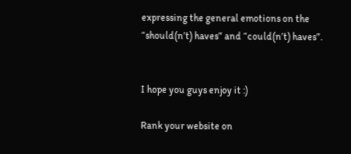expressing the general emotions on the “should(n’t) haves” and “could(n’t) haves”.


I hope you guys enjoy it :)

Rank your website on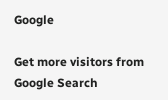Google

Get more visitors from Google Search